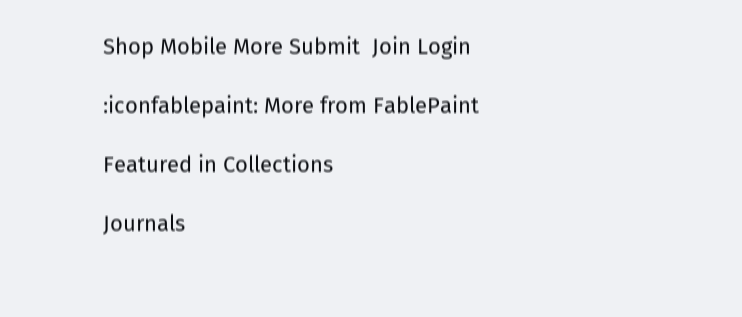Shop Mobile More Submit  Join Login

:iconfablepaint: More from FablePaint

Featured in Collections

Journals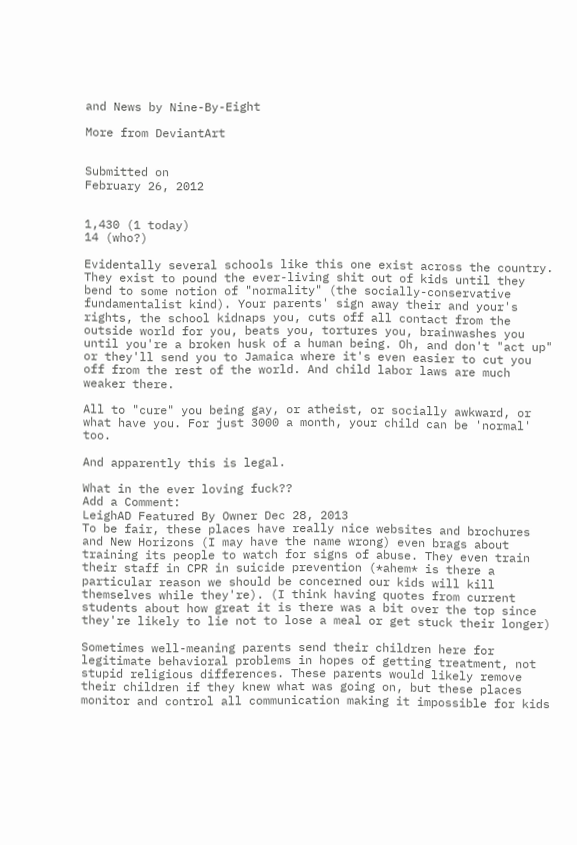and News by Nine-By-Eight

More from DeviantArt


Submitted on
February 26, 2012


1,430 (1 today)
14 (who?)

Evidentally several schools like this one exist across the country. They exist to pound the ever-living shit out of kids until they bend to some notion of "normality" (the socially-conservative fundamentalist kind). Your parents' sign away their and your's rights, the school kidnaps you, cuts off all contact from the outside world for you, beats you, tortures you, brainwashes you until you're a broken husk of a human being. Oh, and don't "act up" or they'll send you to Jamaica where it's even easier to cut you off from the rest of the world. And child labor laws are much weaker there.

All to "cure" you being gay, or atheist, or socially awkward, or what have you. For just 3000 a month, your child can be 'normal' too.

And apparently this is legal.

What in the ever loving fuck??
Add a Comment:
LeighAD Featured By Owner Dec 28, 2013
To be fair, these places have really nice websites and brochures and New Horizons (I may have the name wrong) even brags about training its people to watch for signs of abuse. They even train their staff in CPR in suicide prevention (*ahem* is there a particular reason we should be concerned our kids will kill themselves while they're). (I think having quotes from current students about how great it is there was a bit over the top since they're likely to lie not to lose a meal or get stuck their longer)

Sometimes well-meaning parents send their children here for legitimate behavioral problems in hopes of getting treatment, not stupid religious differences. These parents would likely remove their children if they knew what was going on, but these places monitor and control all communication making it impossible for kids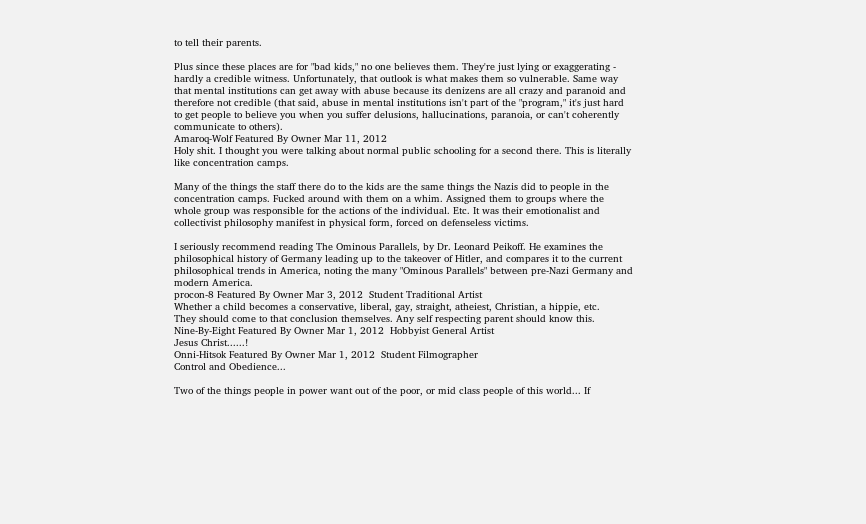to tell their parents.

Plus since these places are for "bad kids," no one believes them. They're just lying or exaggerating - hardly a credible witness. Unfortunately, that outlook is what makes them so vulnerable. Same way that mental institutions can get away with abuse because its denizens are all crazy and paranoid and therefore not credible (that said, abuse in mental institutions isn't part of the "program," it's just hard to get people to believe you when you suffer delusions, hallucinations, paranoia, or can't coherently communicate to others).
Amaroq-Wolf Featured By Owner Mar 11, 2012
Holy shit. I thought you were talking about normal public schooling for a second there. This is literally like concentration camps.

Many of the things the staff there do to the kids are the same things the Nazis did to people in the concentration camps. Fucked around with them on a whim. Assigned them to groups where the whole group was responsible for the actions of the individual. Etc. It was their emotionalist and collectivist philosophy manifest in physical form, forced on defenseless victims.

I seriously recommend reading The Ominous Parallels, by Dr. Leonard Peikoff. He examines the philosophical history of Germany leading up to the takeover of Hitler, and compares it to the current philosophical trends in America, noting the many "Ominous Parallels" between pre-Nazi Germany and modern America.
procon-8 Featured By Owner Mar 3, 2012  Student Traditional Artist
Whether a child becomes a conservative, liberal, gay, straight, atheiest, Christian, a hippie, etc.
They should come to that conclusion themselves. Any self respecting parent should know this.
Nine-By-Eight Featured By Owner Mar 1, 2012  Hobbyist General Artist
Jesus Christ......!
Onni-Hitsok Featured By Owner Mar 1, 2012  Student Filmographer
Control and Obedience...

Two of the things people in power want out of the poor, or mid class people of this world... If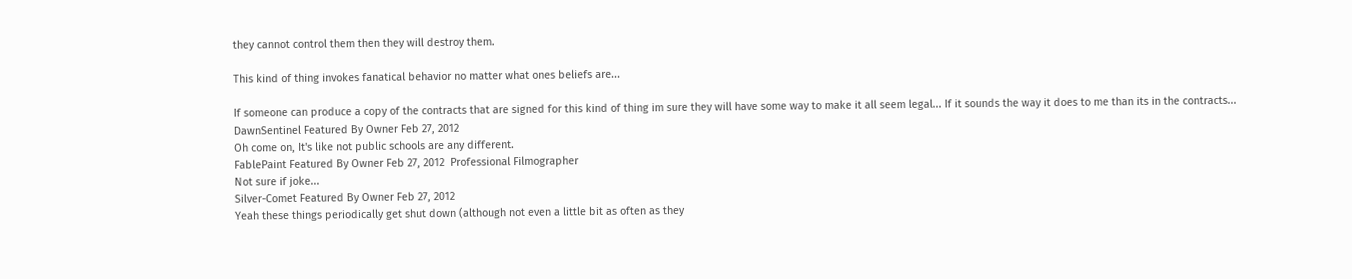they cannot control them then they will destroy them.

This kind of thing invokes fanatical behavior no matter what ones beliefs are...

If someone can produce a copy of the contracts that are signed for this kind of thing im sure they will have some way to make it all seem legal... If it sounds the way it does to me than its in the contracts...
DawnSentinel Featured By Owner Feb 27, 2012
Oh come on, It's like not public schools are any different.
FablePaint Featured By Owner Feb 27, 2012  Professional Filmographer
Not sure if joke...
Silver-Comet Featured By Owner Feb 27, 2012
Yeah these things periodically get shut down (although not even a little bit as often as they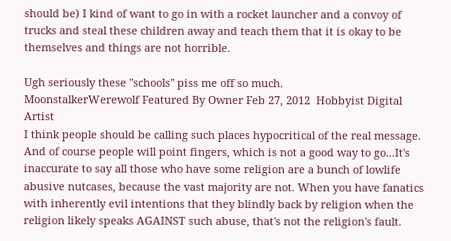should be) I kind of want to go in with a rocket launcher and a convoy of trucks and steal these children away and teach them that it is okay to be themselves and things are not horrible.

Ugh seriously these "schools" piss me off so much.
MoonstalkerWerewolf Featured By Owner Feb 27, 2012  Hobbyist Digital Artist
I think people should be calling such places hypocritical of the real message. And of course people will point fingers, which is not a good way to go...It's inaccurate to say all those who have some religion are a bunch of lowlife abusive nutcases, because the vast majority are not. When you have fanatics with inherently evil intentions that they blindly back by religion when the religion likely speaks AGAINST such abuse, that's not the religion's fault.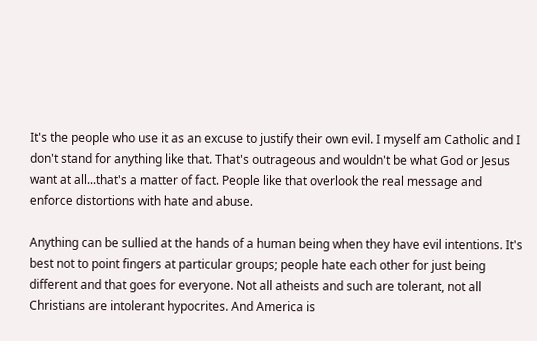It's the people who use it as an excuse to justify their own evil. I myself am Catholic and I don't stand for anything like that. That's outrageous and wouldn't be what God or Jesus want at all...that's a matter of fact. People like that overlook the real message and enforce distortions with hate and abuse.

Anything can be sullied at the hands of a human being when they have evil intentions. It's best not to point fingers at particular groups; people hate each other for just being different and that goes for everyone. Not all atheists and such are tolerant, not all Christians are intolerant hypocrites. And America is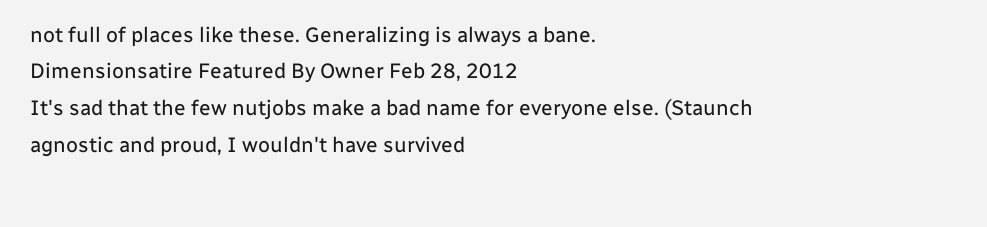not full of places like these. Generalizing is always a bane.
Dimensionsatire Featured By Owner Feb 28, 2012
It's sad that the few nutjobs make a bad name for everyone else. (Staunch agnostic and proud, I wouldn't have survived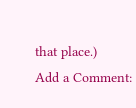that place.)
Add a Comment: